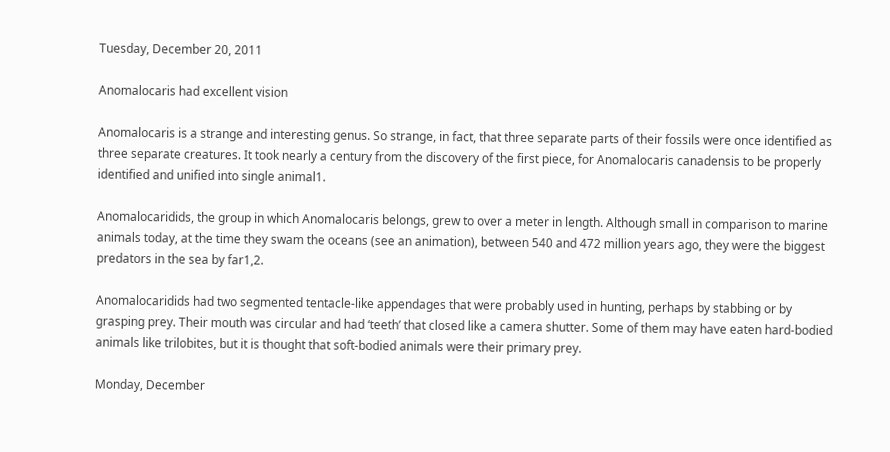Tuesday, December 20, 2011

Anomalocaris had excellent vision

Anomalocaris is a strange and interesting genus. So strange, in fact, that three separate parts of their fossils were once identified as three separate creatures. It took nearly a century from the discovery of the first piece, for Anomalocaris canadensis to be properly identified and unified into single animal1.

Anomalocaridids, the group in which Anomalocaris belongs, grew to over a meter in length. Although small in comparison to marine animals today, at the time they swam the oceans (see an animation), between 540 and 472 million years ago, they were the biggest predators in the sea by far1,2.

Anomalocaridids had two segmented tentacle-like appendages that were probably used in hunting, perhaps by stabbing or by grasping prey. Their mouth was circular and had ‘teeth’ that closed like a camera shutter. Some of them may have eaten hard-bodied animals like trilobites, but it is thought that soft-bodied animals were their primary prey.

Monday, December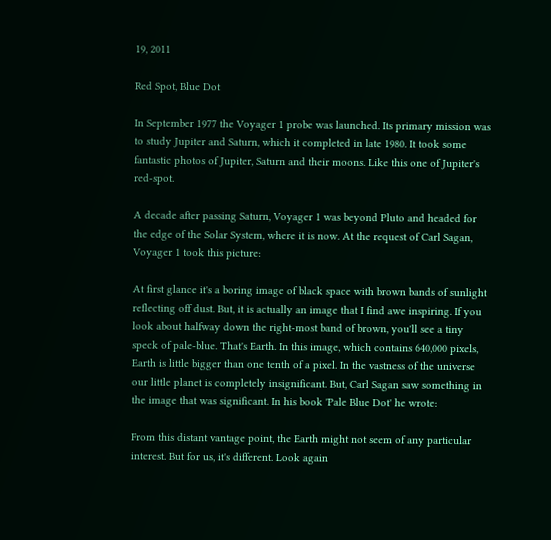19, 2011

Red Spot, Blue Dot

In September 1977 the Voyager 1 probe was launched. Its primary mission was to study Jupiter and Saturn, which it completed in late 1980. It took some fantastic photos of Jupiter, Saturn and their moons. Like this one of Jupiter's red-spot.

A decade after passing Saturn, Voyager 1 was beyond Pluto and headed for the edge of the Solar System, where it is now. At the request of Carl Sagan, Voyager 1 took this picture:

At first glance it's a boring image of black space with brown bands of sunlight reflecting off dust. But, it is actually an image that I find awe inspiring. If you look about halfway down the right-most band of brown, you'll see a tiny speck of pale-blue. That's Earth. In this image, which contains 640,000 pixels, Earth is little bigger than one tenth of a pixel. In the vastness of the universe our little planet is completely insignificant. But, Carl Sagan saw something in the image that was significant. In his book 'Pale Blue Dot' he wrote:

From this distant vantage point, the Earth might not seem of any particular interest. But for us, it's different. Look again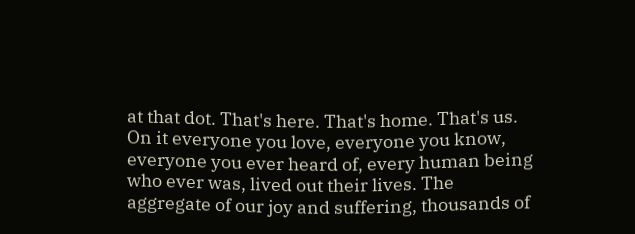at that dot. That's here. That's home. That's us. On it everyone you love, everyone you know, everyone you ever heard of, every human being who ever was, lived out their lives. The aggregate of our joy and suffering, thousands of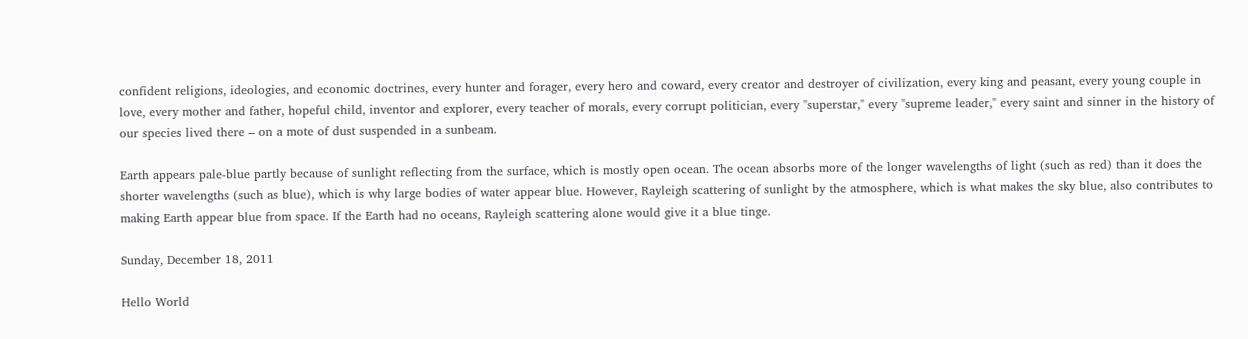confident religions, ideologies, and economic doctrines, every hunter and forager, every hero and coward, every creator and destroyer of civilization, every king and peasant, every young couple in love, every mother and father, hopeful child, inventor and explorer, every teacher of morals, every corrupt politician, every "superstar," every "supreme leader," every saint and sinner in the history of our species lived there – on a mote of dust suspended in a sunbeam.

Earth appears pale-blue partly because of sunlight reflecting from the surface, which is mostly open ocean. The ocean absorbs more of the longer wavelengths of light (such as red) than it does the shorter wavelengths (such as blue), which is why large bodies of water appear blue. However, Rayleigh scattering of sunlight by the atmosphere, which is what makes the sky blue, also contributes to making Earth appear blue from space. If the Earth had no oceans, Rayleigh scattering alone would give it a blue tinge.

Sunday, December 18, 2011

Hello World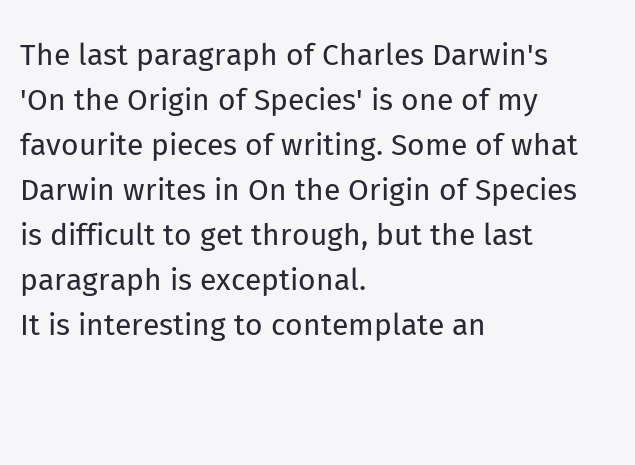The last paragraph of Charles Darwin's 'On the Origin of Species' is one of my favourite pieces of writing. Some of what Darwin writes in On the Origin of Species is difficult to get through, but the last paragraph is exceptional.
It is interesting to contemplate an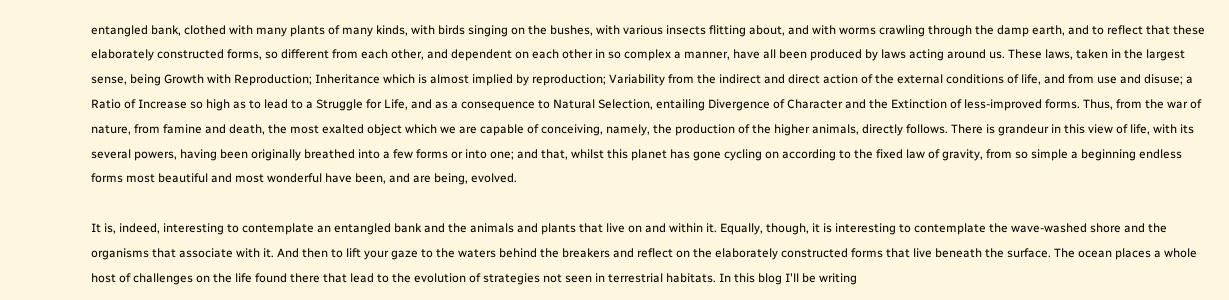entangled bank, clothed with many plants of many kinds, with birds singing on the bushes, with various insects flitting about, and with worms crawling through the damp earth, and to reflect that these elaborately constructed forms, so different from each other, and dependent on each other in so complex a manner, have all been produced by laws acting around us. These laws, taken in the largest sense, being Growth with Reproduction; Inheritance which is almost implied by reproduction; Variability from the indirect and direct action of the external conditions of life, and from use and disuse; a Ratio of Increase so high as to lead to a Struggle for Life, and as a consequence to Natural Selection, entailing Divergence of Character and the Extinction of less-improved forms. Thus, from the war of nature, from famine and death, the most exalted object which we are capable of conceiving, namely, the production of the higher animals, directly follows. There is grandeur in this view of life, with its several powers, having been originally breathed into a few forms or into one; and that, whilst this planet has gone cycling on according to the fixed law of gravity, from so simple a beginning endless forms most beautiful and most wonderful have been, and are being, evolved.

It is, indeed, interesting to contemplate an entangled bank and the animals and plants that live on and within it. Equally, though, it is interesting to contemplate the wave-washed shore and the organisms that associate with it. And then to lift your gaze to the waters behind the breakers and reflect on the elaborately constructed forms that live beneath the surface. The ocean places a whole host of challenges on the life found there that lead to the evolution of strategies not seen in terrestrial habitats. In this blog I'll be writing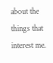about the things that interest me.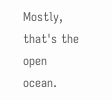Mostly, that's the open ocean.